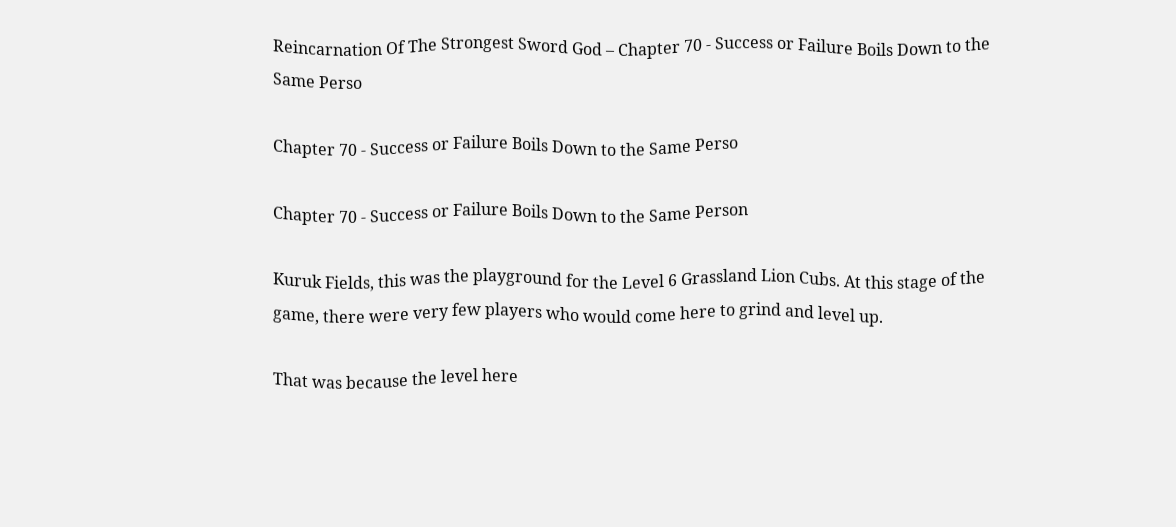Reincarnation Of The Strongest Sword God – Chapter 70 - Success or Failure Boils Down to the Same Perso

Chapter 70 - Success or Failure Boils Down to the Same Perso

Chapter 70 - Success or Failure Boils Down to the Same Person

Kuruk Fields, this was the playground for the Level 6 Grassland Lion Cubs. At this stage of the game, there were very few players who would come here to grind and level up.

That was because the level here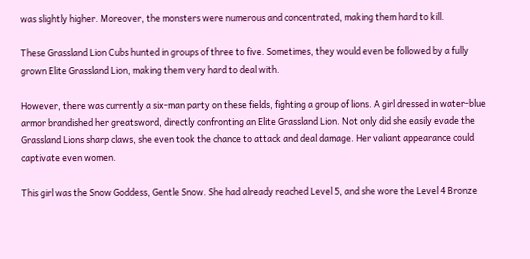was slightly higher. Moreover, the monsters were numerous and concentrated, making them hard to kill.

These Grassland Lion Cubs hunted in groups of three to five. Sometimes, they would even be followed by a fully grown Elite Grassland Lion, making them very hard to deal with.

However, there was currently a six-man party on these fields, fighting a group of lions. A girl dressed in water-blue armor brandished her greatsword, directly confronting an Elite Grassland Lion. Not only did she easily evade the Grassland Lions sharp claws, she even took the chance to attack and deal damage. Her valiant appearance could captivate even women.

This girl was the Snow Goddess, Gentle Snow. She had already reached Level 5, and she wore the Level 4 Bronze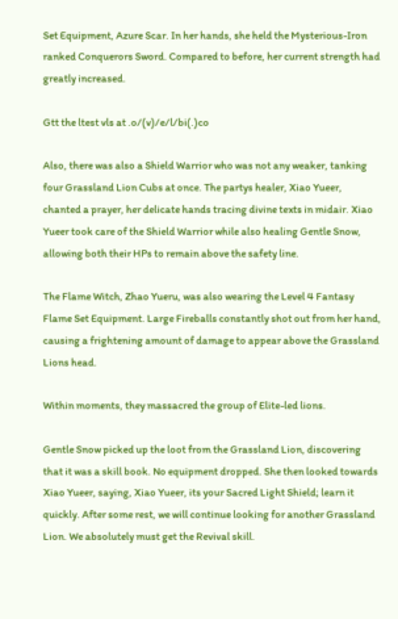Set Equipment, Azure Scar. In her hands, she held the Mysterious-Iron ranked Conquerors Sword. Compared to before, her current strength had greatly increased.

Gtt the ltest vls at .o/(v)/e/l/bi(.)co

Also, there was also a Shield Warrior who was not any weaker, tanking four Grassland Lion Cubs at once. The partys healer, Xiao Yueer, chanted a prayer, her delicate hands tracing divine texts in midair. Xiao Yueer took care of the Shield Warrior while also healing Gentle Snow, allowing both their HPs to remain above the safety line.

The Flame Witch, Zhao Yueru, was also wearing the Level 4 Fantasy Flame Set Equipment. Large Fireballs constantly shot out from her hand, causing a frightening amount of damage to appear above the Grassland Lions head.

Within moments, they massacred the group of Elite-led lions.

Gentle Snow picked up the loot from the Grassland Lion, discovering that it was a skill book. No equipment dropped. She then looked towards Xiao Yueer, saying, Xiao Yueer, its your Sacred Light Shield; learn it quickly. After some rest, we will continue looking for another Grassland Lion. We absolutely must get the Revival skill.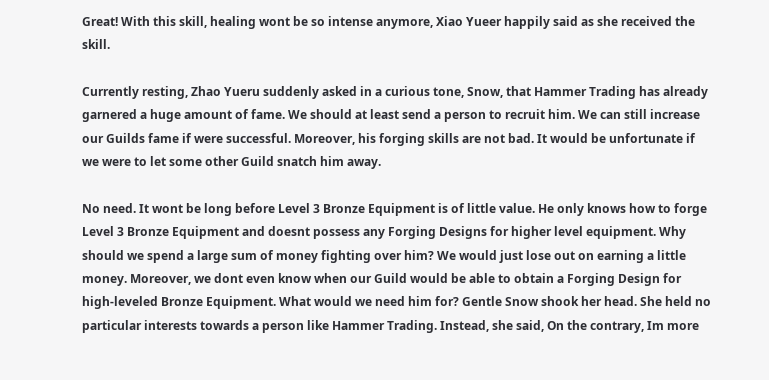Great! With this skill, healing wont be so intense anymore, Xiao Yueer happily said as she received the skill.

Currently resting, Zhao Yueru suddenly asked in a curious tone, Snow, that Hammer Trading has already garnered a huge amount of fame. We should at least send a person to recruit him. We can still increase our Guilds fame if were successful. Moreover, his forging skills are not bad. It would be unfortunate if we were to let some other Guild snatch him away.

No need. It wont be long before Level 3 Bronze Equipment is of little value. He only knows how to forge Level 3 Bronze Equipment and doesnt possess any Forging Designs for higher level equipment. Why should we spend a large sum of money fighting over him? We would just lose out on earning a little money. Moreover, we dont even know when our Guild would be able to obtain a Forging Design for high-leveled Bronze Equipment. What would we need him for? Gentle Snow shook her head. She held no particular interests towards a person like Hammer Trading. Instead, she said, On the contrary, Im more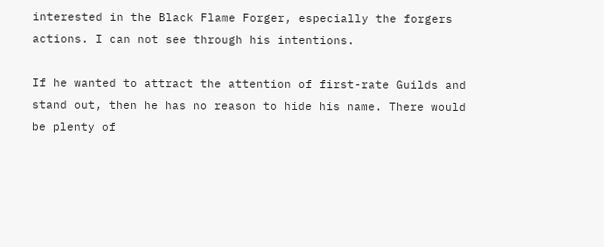interested in the Black Flame Forger, especially the forgers actions. I can not see through his intentions.

If he wanted to attract the attention of first-rate Guilds and stand out, then he has no reason to hide his name. There would be plenty of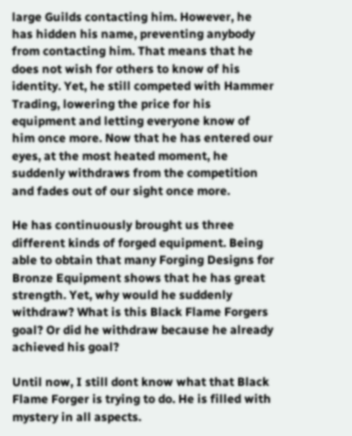large Guilds contacting him. However, he has hidden his name, preventing anybody from contacting him. That means that he does not wish for others to know of his identity. Yet, he still competed with Hammer Trading, lowering the price for his equipment and letting everyone know of him once more. Now that he has entered our eyes, at the most heated moment, he suddenly withdraws from the competition and fades out of our sight once more.

He has continuously brought us three different kinds of forged equipment. Being able to obtain that many Forging Designs for Bronze Equipment shows that he has great strength. Yet, why would he suddenly withdraw? What is this Black Flame Forgers goal? Or did he withdraw because he already achieved his goal?

Until now, I still dont know what that Black Flame Forger is trying to do. He is filled with mystery in all aspects.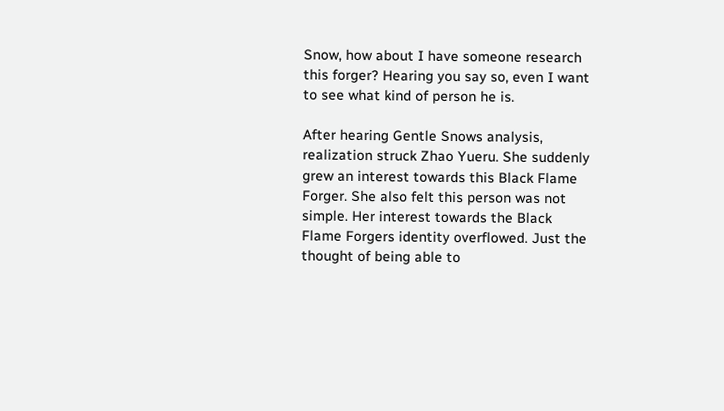Snow, how about I have someone research this forger? Hearing you say so, even I want to see what kind of person he is.

After hearing Gentle Snows analysis, realization struck Zhao Yueru. She suddenly grew an interest towards this Black Flame Forger. She also felt this person was not simple. Her interest towards the Black Flame Forgers identity overflowed. Just the thought of being able to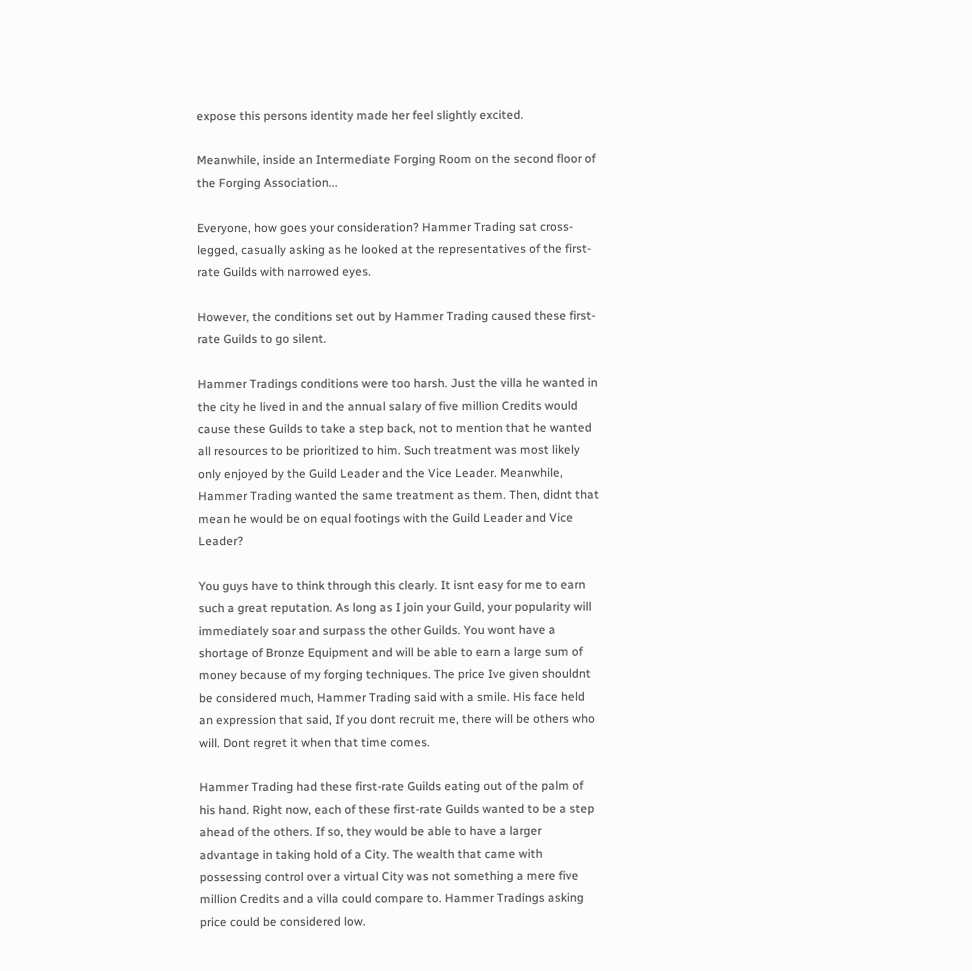expose this persons identity made her feel slightly excited.

Meanwhile, inside an Intermediate Forging Room on the second floor of the Forging Association...

Everyone, how goes your consideration? Hammer Trading sat cross-legged, casually asking as he looked at the representatives of the first-rate Guilds with narrowed eyes.

However, the conditions set out by Hammer Trading caused these first-rate Guilds to go silent.

Hammer Tradings conditions were too harsh. Just the villa he wanted in the city he lived in and the annual salary of five million Credits would cause these Guilds to take a step back, not to mention that he wanted all resources to be prioritized to him. Such treatment was most likely only enjoyed by the Guild Leader and the Vice Leader. Meanwhile, Hammer Trading wanted the same treatment as them. Then, didnt that mean he would be on equal footings with the Guild Leader and Vice Leader?

You guys have to think through this clearly. It isnt easy for me to earn such a great reputation. As long as I join your Guild, your popularity will immediately soar and surpass the other Guilds. You wont have a shortage of Bronze Equipment and will be able to earn a large sum of money because of my forging techniques. The price Ive given shouldnt be considered much, Hammer Trading said with a smile. His face held an expression that said, If you dont recruit me, there will be others who will. Dont regret it when that time comes.

Hammer Trading had these first-rate Guilds eating out of the palm of his hand. Right now, each of these first-rate Guilds wanted to be a step ahead of the others. If so, they would be able to have a larger advantage in taking hold of a City. The wealth that came with possessing control over a virtual City was not something a mere five million Credits and a villa could compare to. Hammer Tradings asking price could be considered low.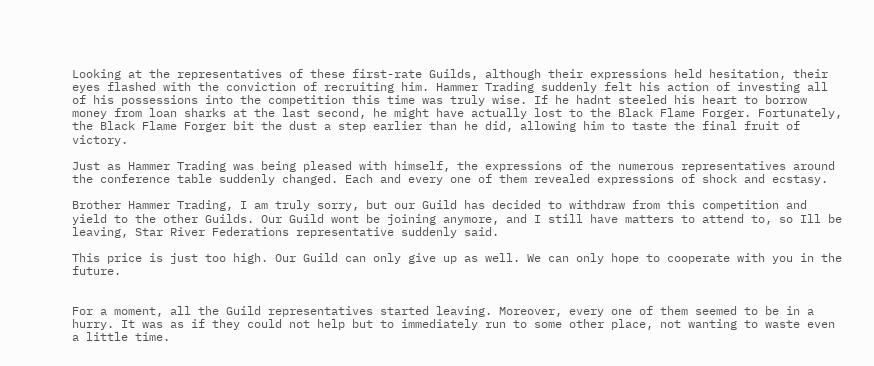Looking at the representatives of these first-rate Guilds, although their expressions held hesitation, their eyes flashed with the conviction of recruiting him. Hammer Trading suddenly felt his action of investing all of his possessions into the competition this time was truly wise. If he hadnt steeled his heart to borrow money from loan sharks at the last second, he might have actually lost to the Black Flame Forger. Fortunately, the Black Flame Forger bit the dust a step earlier than he did, allowing him to taste the final fruit of victory.

Just as Hammer Trading was being pleased with himself, the expressions of the numerous representatives around the conference table suddenly changed. Each and every one of them revealed expressions of shock and ecstasy.

Brother Hammer Trading, I am truly sorry, but our Guild has decided to withdraw from this competition and yield to the other Guilds. Our Guild wont be joining anymore, and I still have matters to attend to, so Ill be leaving, Star River Federations representative suddenly said.

This price is just too high. Our Guild can only give up as well. We can only hope to cooperate with you in the future.


For a moment, all the Guild representatives started leaving. Moreover, every one of them seemed to be in a hurry. It was as if they could not help but to immediately run to some other place, not wanting to waste even a little time.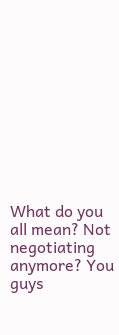What do you all mean? Not negotiating anymore? You guys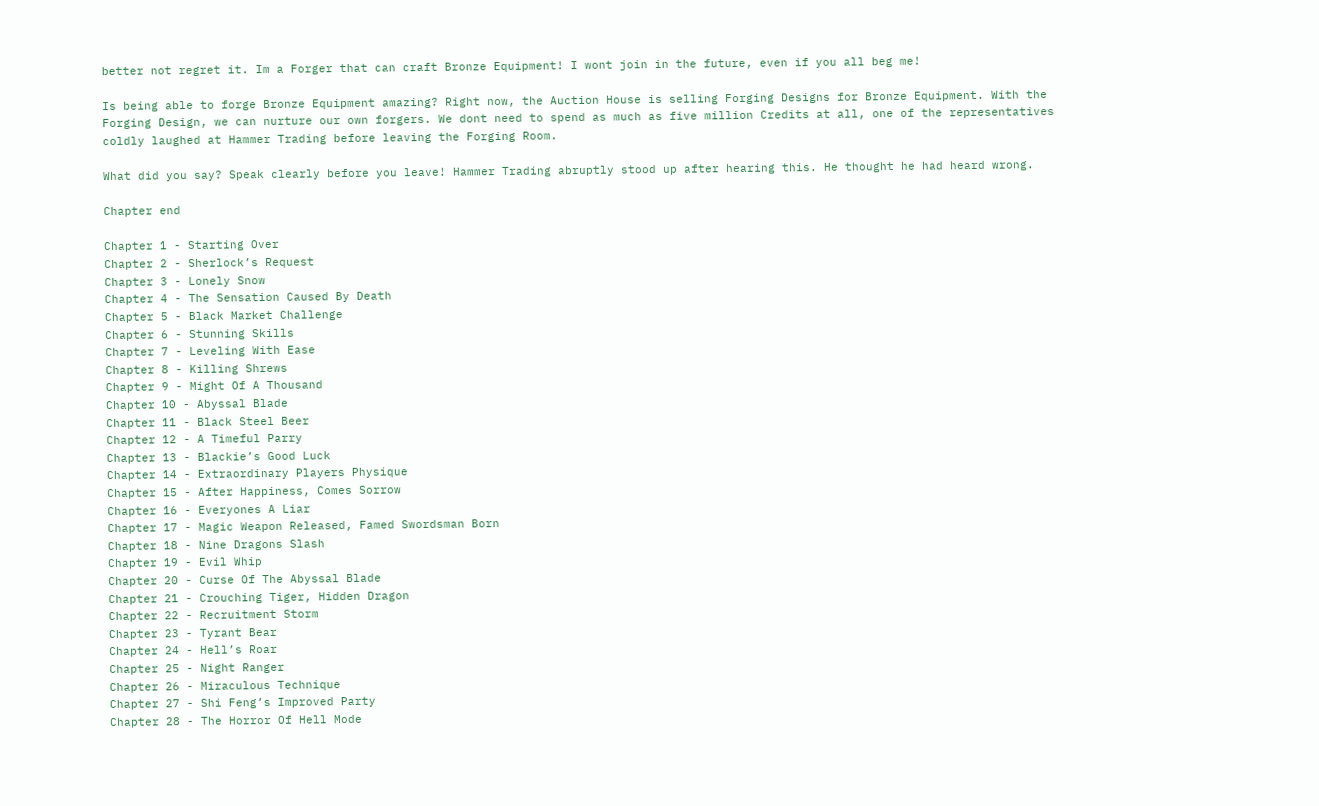better not regret it. Im a Forger that can craft Bronze Equipment! I wont join in the future, even if you all beg me!

Is being able to forge Bronze Equipment amazing? Right now, the Auction House is selling Forging Designs for Bronze Equipment. With the Forging Design, we can nurture our own forgers. We dont need to spend as much as five million Credits at all, one of the representatives coldly laughed at Hammer Trading before leaving the Forging Room.

What did you say? Speak clearly before you leave! Hammer Trading abruptly stood up after hearing this. He thought he had heard wrong.

Chapter end

Chapter 1 - Starting Over
Chapter 2 - Sherlock’s Request
Chapter 3 - Lonely Snow
Chapter 4 - The Sensation Caused By Death
Chapter 5 - Black Market Challenge
Chapter 6 - Stunning Skills
Chapter 7 - Leveling With Ease
Chapter 8 - Killing Shrews
Chapter 9 - Might Of A Thousand
Chapter 10 - Abyssal Blade
Chapter 11 - Black Steel Beer
Chapter 12 - A Timeful Parry
Chapter 13 - Blackie’s Good Luck
Chapter 14 - Extraordinary Players Physique
Chapter 15 - After Happiness, Comes Sorrow
Chapter 16 - Everyones A Liar
Chapter 17 - Magic Weapon Released, Famed Swordsman Born
Chapter 18 - Nine Dragons Slash
Chapter 19 - Evil Whip
Chapter 20 - Curse Of The Abyssal Blade
Chapter 21 - Crouching Tiger, Hidden Dragon
Chapter 22 - Recruitment Storm
Chapter 23 - Tyrant Bear
Chapter 24 - Hell’s Roar
Chapter 25 - Night Ranger
Chapter 26 - Miraculous Technique
Chapter 27 - Shi Feng’s Improved Party
Chapter 28 - The Horror Of Hell Mode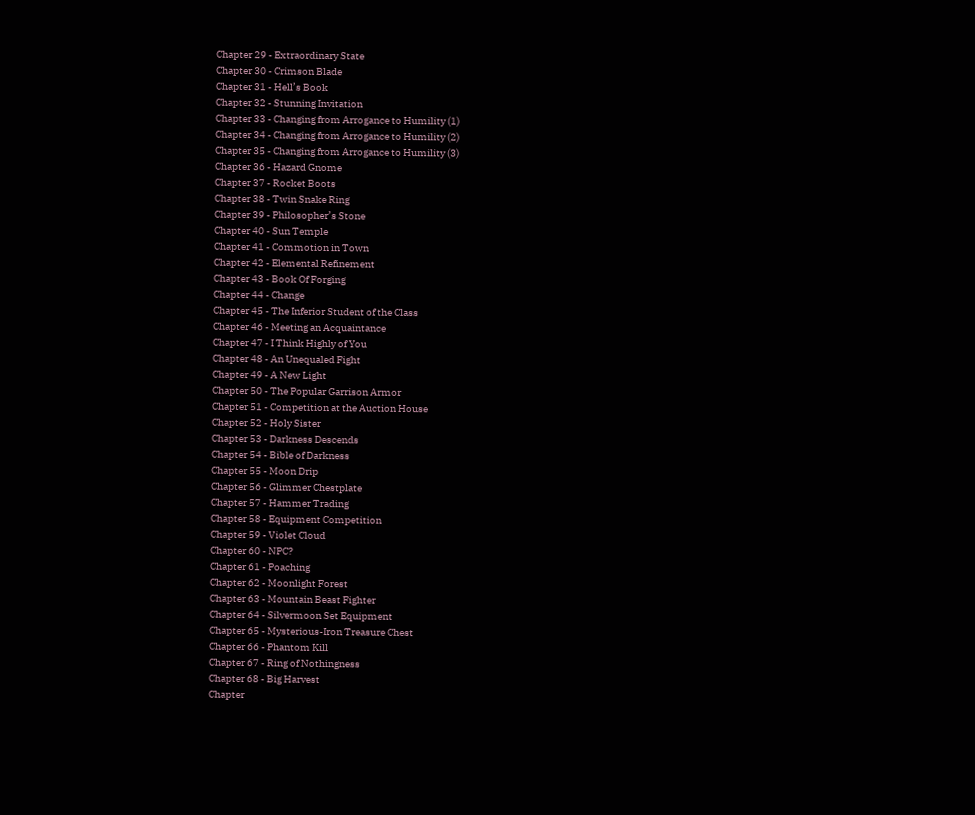Chapter 29 - Extraordinary State
Chapter 30 - Crimson Blade
Chapter 31 - Hell’s Book
Chapter 32 - Stunning Invitation
Chapter 33 - Changing from Arrogance to Humility (1)
Chapter 34 - Changing from Arrogance to Humility (2)
Chapter 35 - Changing from Arrogance to Humility (3)
Chapter 36 - Hazard Gnome
Chapter 37 - Rocket Boots
Chapter 38 - Twin Snake Ring
Chapter 39 - Philosopher’s Stone
Chapter 40 - Sun Temple
Chapter 41 - Commotion in Town
Chapter 42 - Elemental Refinement
Chapter 43 - Book Of Forging
Chapter 44 - Change
Chapter 45 - The Inferior Student of the Class
Chapter 46 - Meeting an Acquaintance
Chapter 47 - I Think Highly of You
Chapter 48 - An Unequaled Fight
Chapter 49 - A New Light
Chapter 50 - The Popular Garrison Armor
Chapter 51 - Competition at the Auction House
Chapter 52 - Holy Sister
Chapter 53 - Darkness Descends
Chapter 54 - Bible of Darkness
Chapter 55 - Moon Drip
Chapter 56 - Glimmer Chestplate
Chapter 57 - Hammer Trading
Chapter 58 - Equipment Competition
Chapter 59 - Violet Cloud
Chapter 60 - NPC?
Chapter 61 - Poaching
Chapter 62 - Moonlight Forest
Chapter 63 - Mountain Beast Fighter
Chapter 64 - Silvermoon Set Equipment
Chapter 65 - Mysterious-Iron Treasure Chest
Chapter 66 - Phantom Kill
Chapter 67 - Ring of Nothingness
Chapter 68 - Big Harvest
Chapter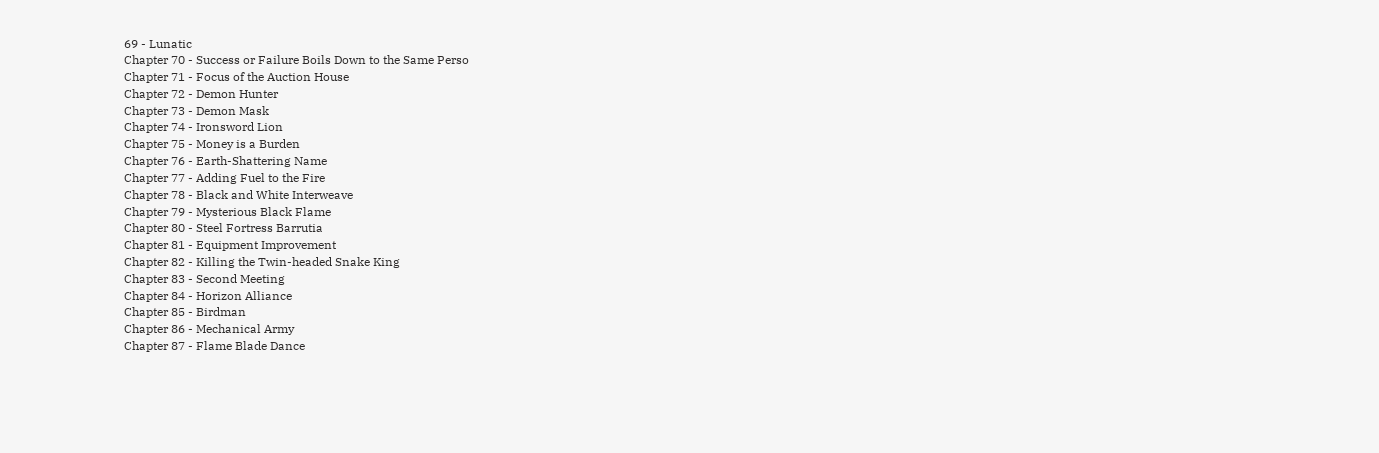69 - Lunatic
Chapter 70 - Success or Failure Boils Down to the Same Perso
Chapter 71 - Focus of the Auction House
Chapter 72 - Demon Hunter
Chapter 73 - Demon Mask
Chapter 74 - Ironsword Lion
Chapter 75 - Money is a Burden
Chapter 76 - Earth-Shattering Name
Chapter 77 - Adding Fuel to the Fire
Chapter 78 - Black and White Interweave
Chapter 79 - Mysterious Black Flame
Chapter 80 - Steel Fortress Barrutia
Chapter 81 - Equipment Improvement
Chapter 82 - Killing the Twin-headed Snake King
Chapter 83 - Second Meeting
Chapter 84 - Horizon Alliance
Chapter 85 - Birdman
Chapter 86 - Mechanical Army
Chapter 87 - Flame Blade Dance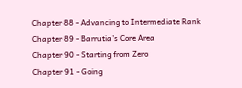Chapter 88 - Advancing to Intermediate Rank
Chapter 89 - Barrutia’s Core Area
Chapter 90 - Starting from Zero
Chapter 91 - Going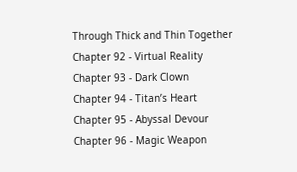Through Thick and Thin Together
Chapter 92 - Virtual Reality
Chapter 93 - Dark Clown
Chapter 94 - Titan’s Heart
Chapter 95 - Abyssal Devour
Chapter 96 - Magic Weapon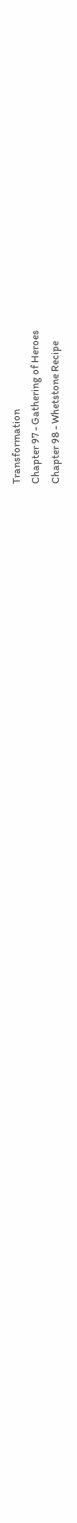Transformation
Chapter 97 - Gathering of Heroes
Chapter 98 - Whetstone Recipe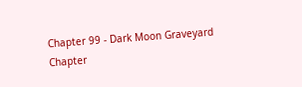Chapter 99 - Dark Moon Graveyard
Chapter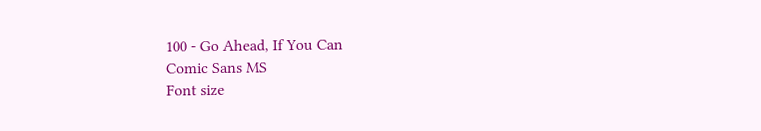100 - Go Ahead, If You Can
Comic Sans MS
Font size